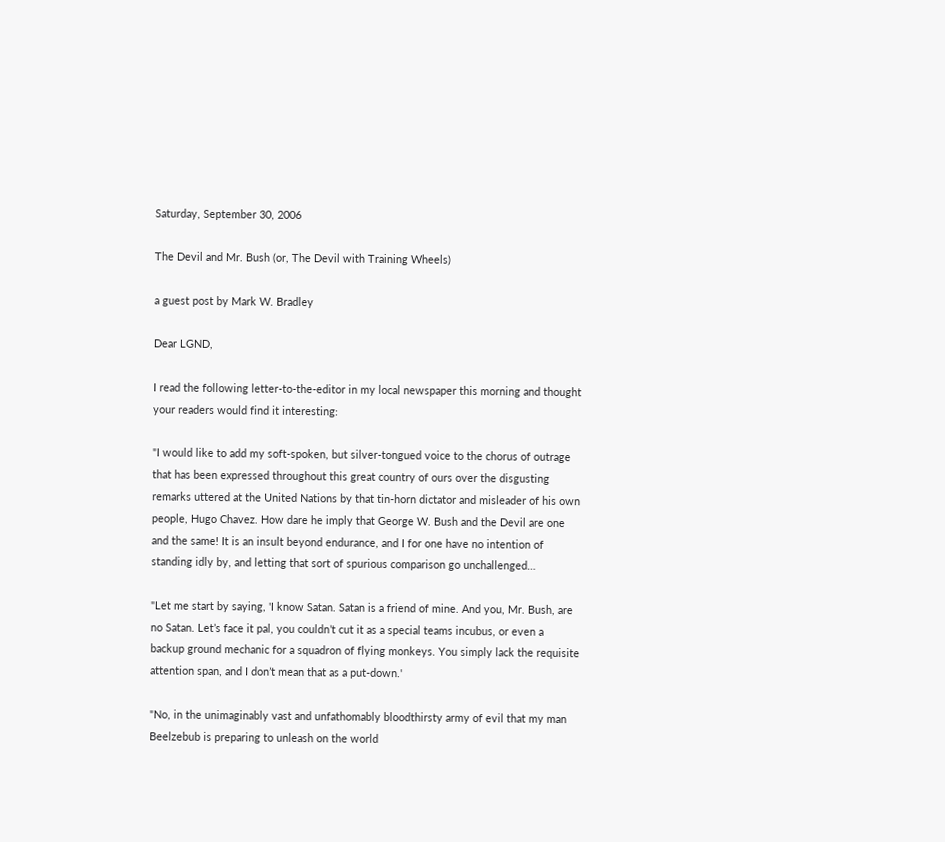Saturday, September 30, 2006

The Devil and Mr. Bush (or, The Devil with Training Wheels)

a guest post by Mark W. Bradley

Dear LGND,

I read the following letter-to-the-editor in my local newspaper this morning and thought your readers would find it interesting:

"I would like to add my soft-spoken, but silver-tongued voice to the chorus of outrage that has been expressed throughout this great country of ours over the disgusting remarks uttered at the United Nations by that tin-horn dictator and misleader of his own people, Hugo Chavez. How dare he imply that George W. Bush and the Devil are one and the same! It is an insult beyond endurance, and I for one have no intention of standing idly by, and letting that sort of spurious comparison go unchallenged…

"Let me start by saying, 'I know Satan. Satan is a friend of mine. And you, Mr. Bush, are no Satan. Let’s face it pal, you couldn’t cut it as a special teams incubus, or even a backup ground mechanic for a squadron of flying monkeys. You simply lack the requisite attention span, and I don’t mean that as a put-down.'

"No, in the unimaginably vast and unfathomably bloodthirsty army of evil that my man Beelzebub is preparing to unleash on the world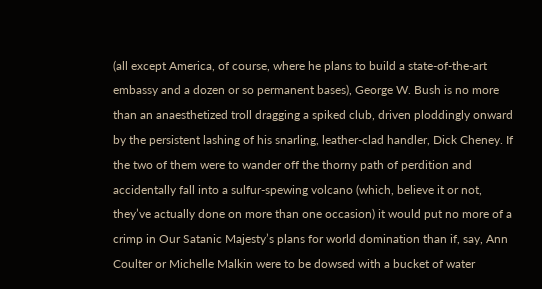(all except America, of course, where he plans to build a state-of-the-art embassy and a dozen or so permanent bases), George W. Bush is no more than an anaesthetized troll dragging a spiked club, driven ploddingly onward by the persistent lashing of his snarling, leather-clad handler, Dick Cheney. If the two of them were to wander off the thorny path of perdition and accidentally fall into a sulfur-spewing volcano (which, believe it or not, they’ve actually done on more than one occasion) it would put no more of a crimp in Our Satanic Majesty’s plans for world domination than if, say, Ann Coulter or Michelle Malkin were to be dowsed with a bucket of water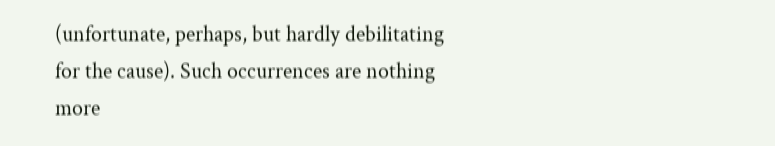(unfortunate, perhaps, but hardly debilitating for the cause). Such occurrences are nothing more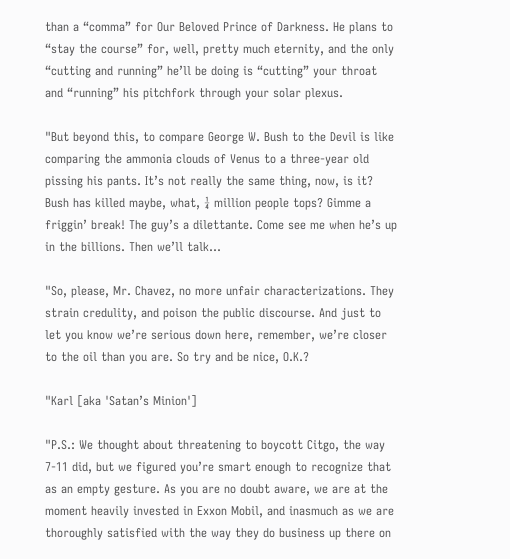than a “comma” for Our Beloved Prince of Darkness. He plans to “stay the course” for, well, pretty much eternity, and the only “cutting and running” he’ll be doing is “cutting” your throat and “running” his pitchfork through your solar plexus.

"But beyond this, to compare George W. Bush to the Devil is like comparing the ammonia clouds of Venus to a three-year old pissing his pants. It’s not really the same thing, now, is it? Bush has killed maybe, what, ¼ million people tops? Gimme a friggin’ break! The guy’s a dilettante. Come see me when he’s up in the billions. Then we’ll talk…

"So, please, Mr. Chavez, no more unfair characterizations. They strain credulity, and poison the public discourse. And just to let you know we’re serious down here, remember, we’re closer to the oil than you are. So try and be nice, O.K.?

"Karl [aka 'Satan’s Minion']

"P.S.: We thought about threatening to boycott Citgo, the way 7-11 did, but we figured you’re smart enough to recognize that as an empty gesture. As you are no doubt aware, we are at the moment heavily invested in Exxon Mobil, and inasmuch as we are thoroughly satisfied with the way they do business up there on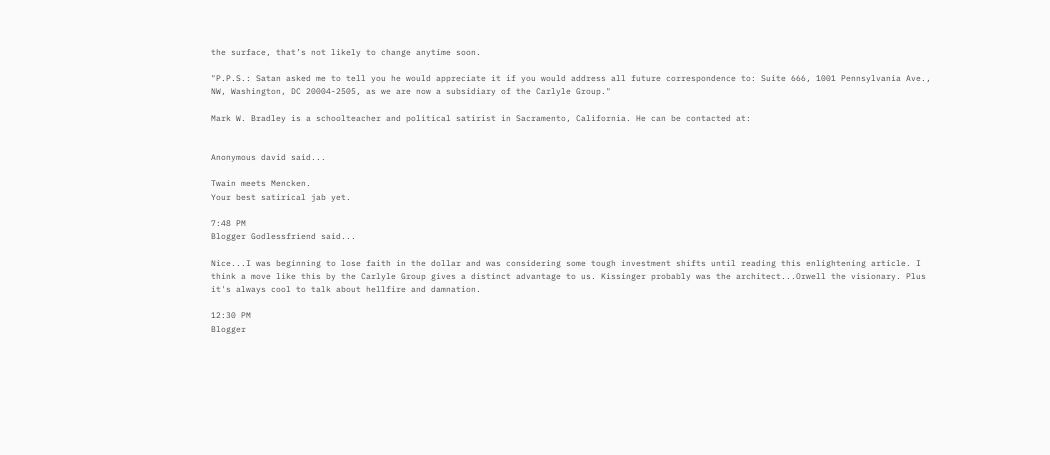the surface, that’s not likely to change anytime soon.

"P.P.S.: Satan asked me to tell you he would appreciate it if you would address all future correspondence to: Suite 666, 1001 Pennsylvania Ave., NW, Washington, DC 20004-2505, as we are now a subsidiary of the Carlyle Group."

Mark W. Bradley is a schoolteacher and political satirist in Sacramento, California. He can be contacted at:


Anonymous david said...

Twain meets Mencken.
Your best satirical jab yet.

7:48 PM
Blogger Godlessfriend said...

Nice...I was beginning to lose faith in the dollar and was considering some tough investment shifts until reading this enlightening article. I think a move like this by the Carlyle Group gives a distinct advantage to us. Kissinger probably was the architect...Orwell the visionary. Plus it's always cool to talk about hellfire and damnation.

12:30 PM
Blogger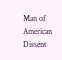Man of American Dissent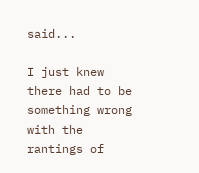said...

I just knew there had to be something wrong with the rantings of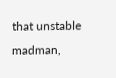that unstable madman,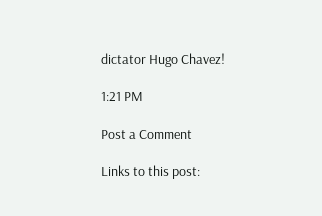dictator Hugo Chavez!

1:21 PM

Post a Comment

Links to this post: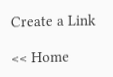Create a Link

<< Home